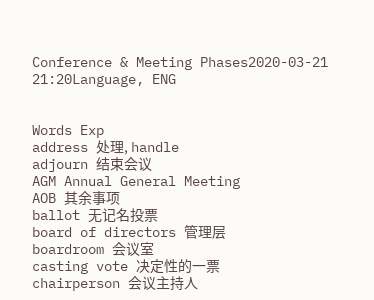Conference & Meeting Phases2020-03-21 21:20Language, ENG


Words Exp
address 处理, handle
adjourn 结束会议
AGM Annual General Meeting
AOB 其余事项
ballot 无记名投票
board of directors 管理层
boardroom 会议室
casting vote 决定性的一票
chairperson 会议主持人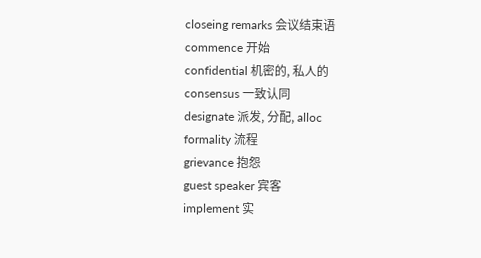closeing remarks 会议结束语
commence 开始
confidential 机密的, 私人的
consensus 一致认同
designate 派发, 分配, alloc
formality 流程
grievance 抱怨
guest speaker 宾客
implement 实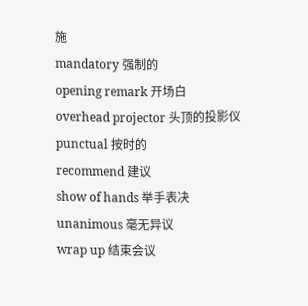施
mandatory 强制的
opening remark 开场白
overhead projector 头顶的投影仪
punctual 按时的
recommend 建议
show of hands 举手表决
unanimous 毫无异议
wrap up 结束会议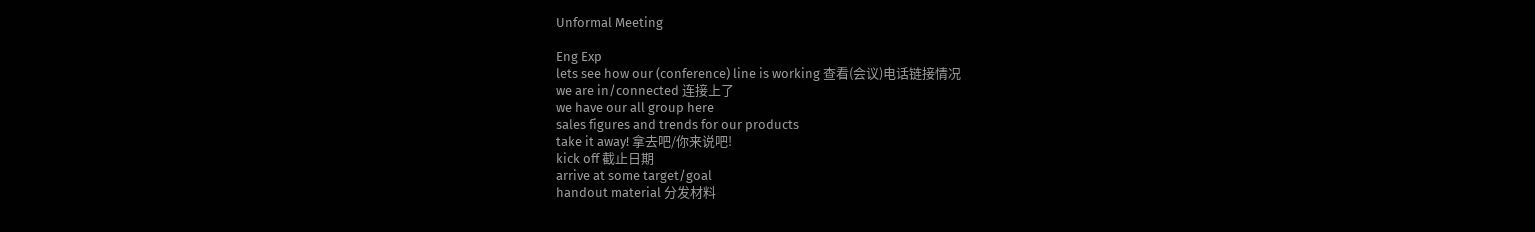Unformal Meeting

Eng Exp
lets see how our (conference) line is working 查看(会议)电话链接情况
we are in/connected 连接上了
we have our all group here
sales figures and trends for our products
take it away! 拿去吧/你来说吧!
kick off 截止日期
arrive at some target/goal
handout material 分发材料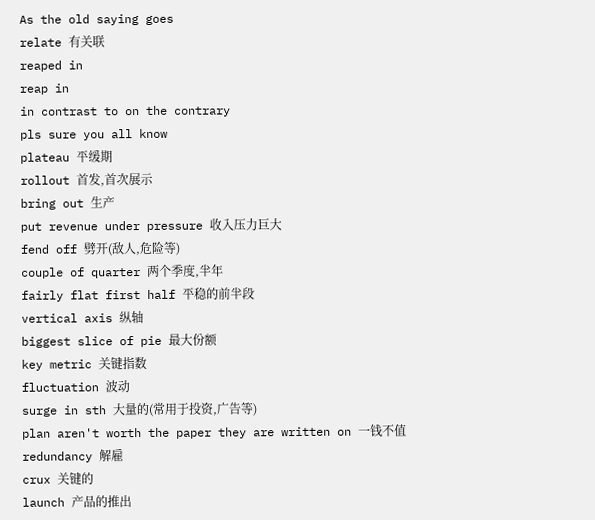As the old saying goes
relate 有关联
reaped in
reap in
in contrast to on the contrary
pls sure you all know
plateau 平缓期
rollout 首发,首次展示
bring out 生产
put revenue under pressure 收入压力巨大
fend off 劈开(敌人,危险等)
couple of quarter 两个季度,半年
fairly flat first half 平稳的前半段
vertical axis 纵轴
biggest slice of pie 最大份额
key metric 关键指数
fluctuation 波动
surge in sth 大量的(常用于投资,广告等)
plan aren't worth the paper they are written on 一钱不值
redundancy 解雇
crux 关键的
launch 产品的推出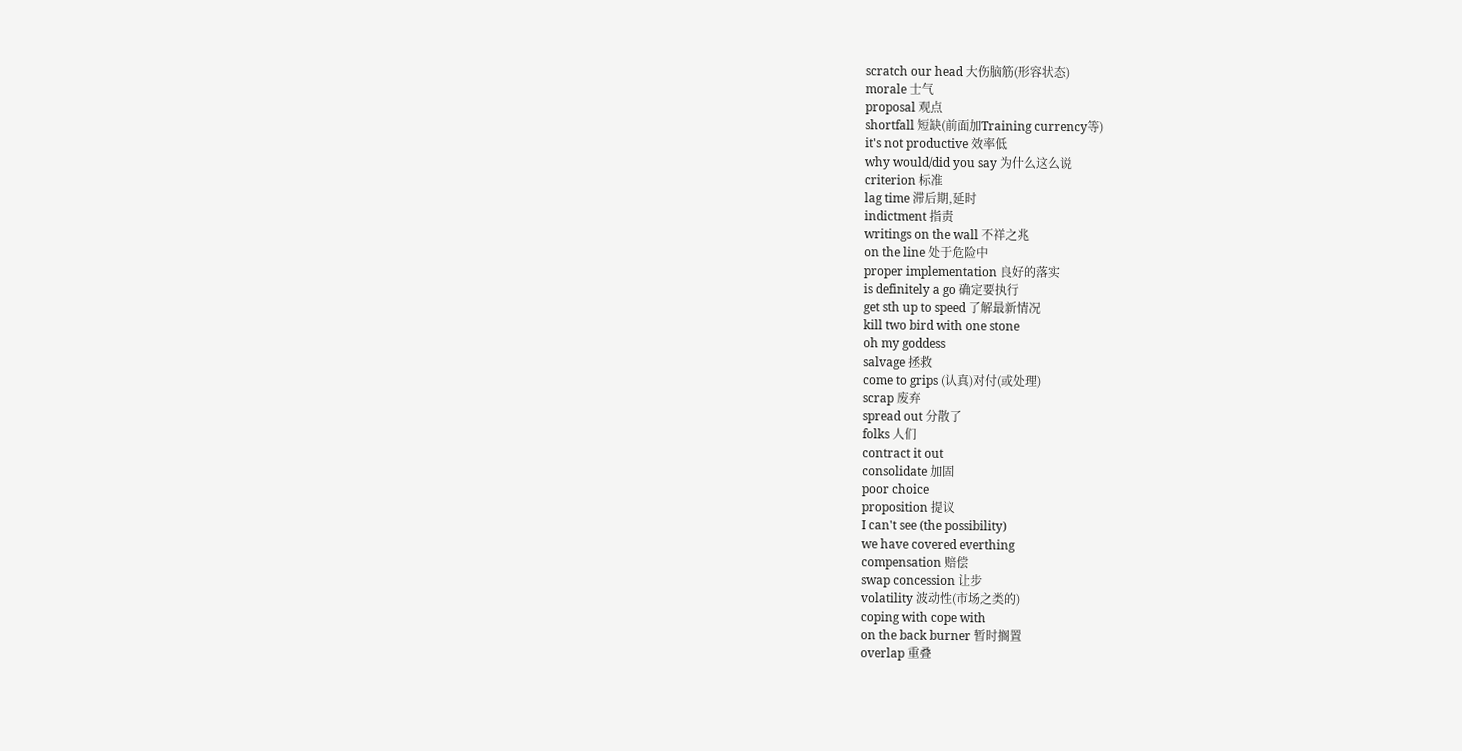scratch our head 大伤脑筋(形容状态)
morale 士气
proposal 观点
shortfall 短缺(前面加Training currency等)
it's not productive 效率低
why would/did you say 为什么这么说
criterion 标准
lag time 滞后期,延时
indictment 指责
writings on the wall 不祥之兆
on the line 处于危险中
proper implementation 良好的落实
is definitely a go 确定要执行
get sth up to speed 了解最新情况
kill two bird with one stone
oh my goddess
salvage 拯救
come to grips (认真)对付(或处理)
scrap 废弃
spread out 分散了
folks 人们
contract it out
consolidate 加固
poor choice
proposition 提议
I can't see (the possibility)
we have covered everthing
compensation 赔偿
swap concession 让步
volatility 波动性(市场之类的)
coping with cope with
on the back burner 暂时搁置
overlap 重叠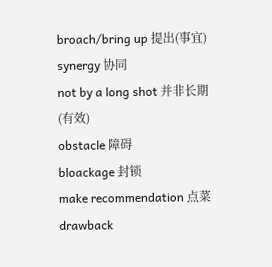broach/bring up 提出(事宜)
synergy 协同
not by a long shot 并非长期(有效)
obstacle 障碍
bloackage 封锁
make recommendation 点菜
drawback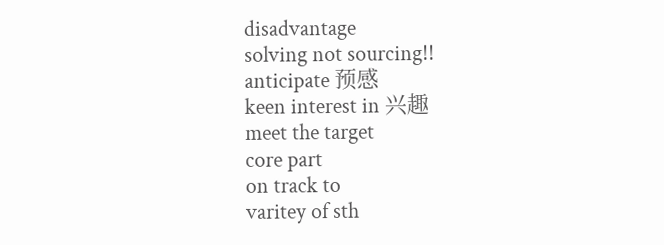disadvantage
solving not sourcing!!
anticipate 预感
keen interest in 兴趣
meet the target
core part
on track to
varitey of sth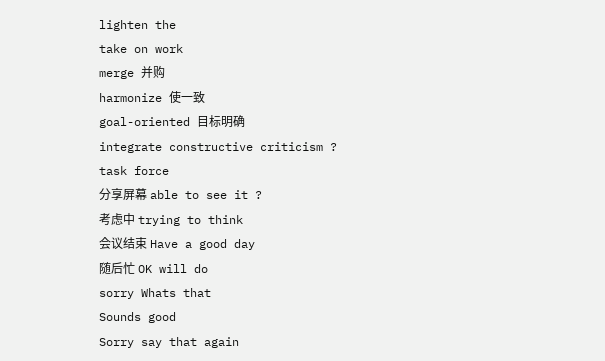lighten the
take on work
merge 并购
harmonize 使一致
goal-oriented 目标明确
integrate constructive criticism ?
task force
分享屏幕 able to see it ?
考虑中 trying to think
会议结束 Have a good day
随后忙 OK will do
sorry Whats that
Sounds good
Sorry say that again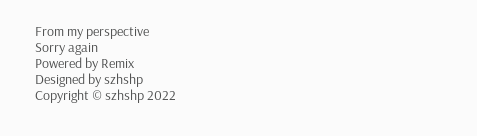From my perspective
Sorry again
Powered by Remix
Designed by szhshp
Copyright © szhshp 2022